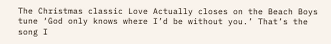The Christmas classic Love Actually closes on the Beach Boys tune ‘God only knows where I’d be without you.’ That’s the song I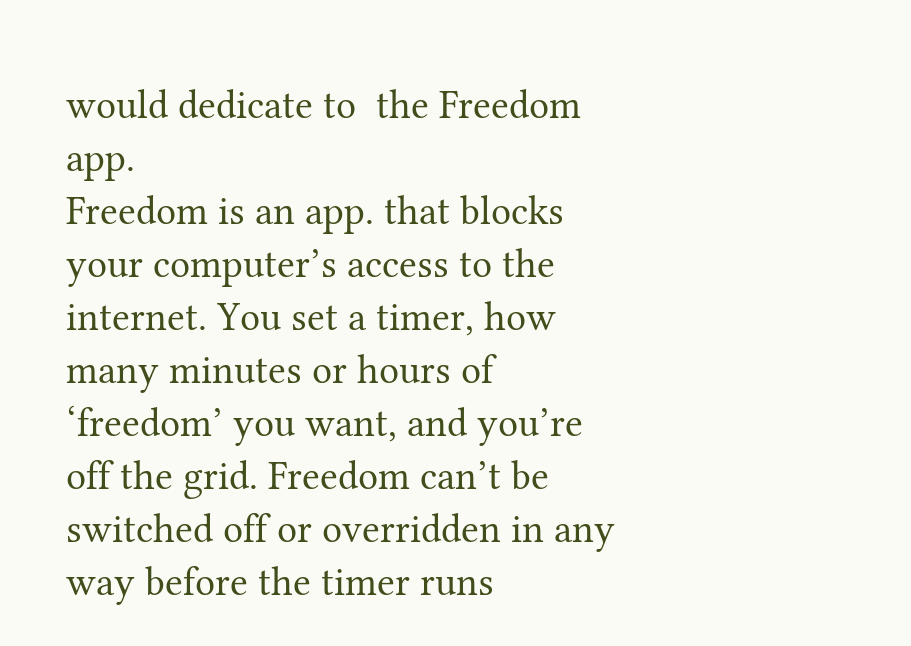would dedicate to  the Freedom app.
Freedom is an app. that blocks your computer’s access to the internet. You set a timer, how many minutes or hours of ‘freedom’ you want, and you’re off the grid. Freedom can’t be switched off or overridden in any way before the timer runs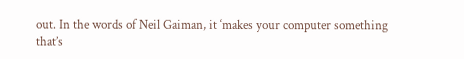out. In the words of Neil Gaiman, it ‘makes your computer something that’s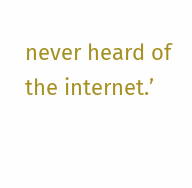never heard of the internet.’